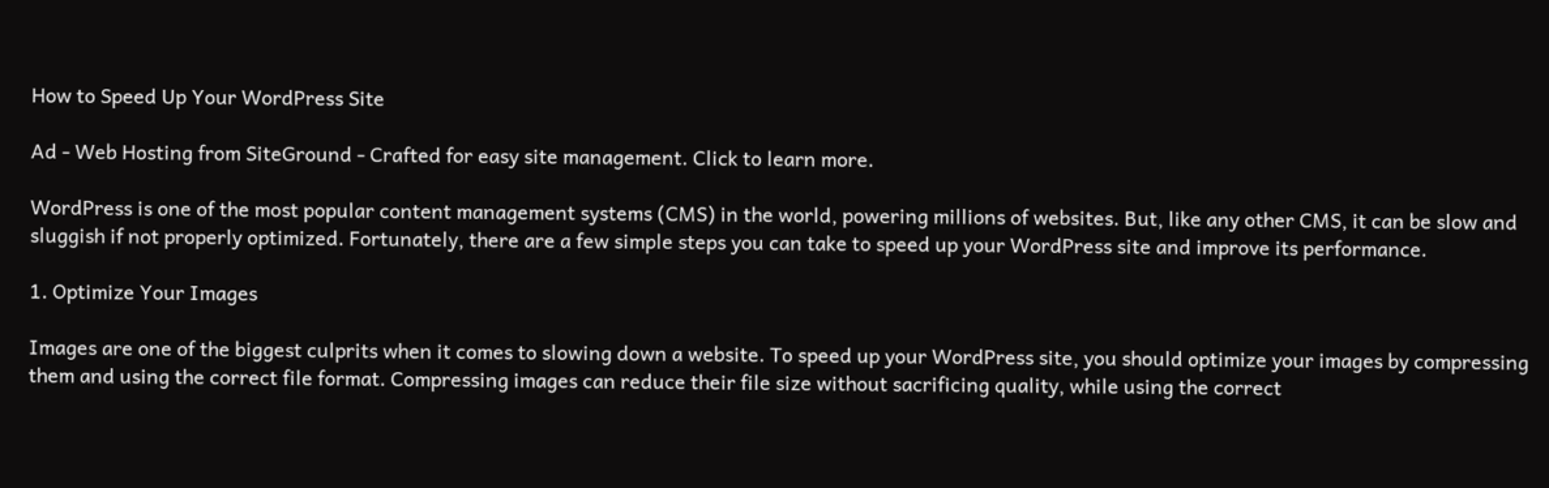How to Speed Up Your WordPress Site

Ad - Web Hosting from SiteGround - Crafted for easy site management. Click to learn more.

WordPress is one of the most popular content management systems (CMS) in the world, powering millions of websites. But, like any other CMS, it can be slow and sluggish if not properly optimized. Fortunately, there are a few simple steps you can take to speed up your WordPress site and improve its performance.

1. Optimize Your Images

Images are one of the biggest culprits when it comes to slowing down a website. To speed up your WordPress site, you should optimize your images by compressing them and using the correct file format. Compressing images can reduce their file size without sacrificing quality, while using the correct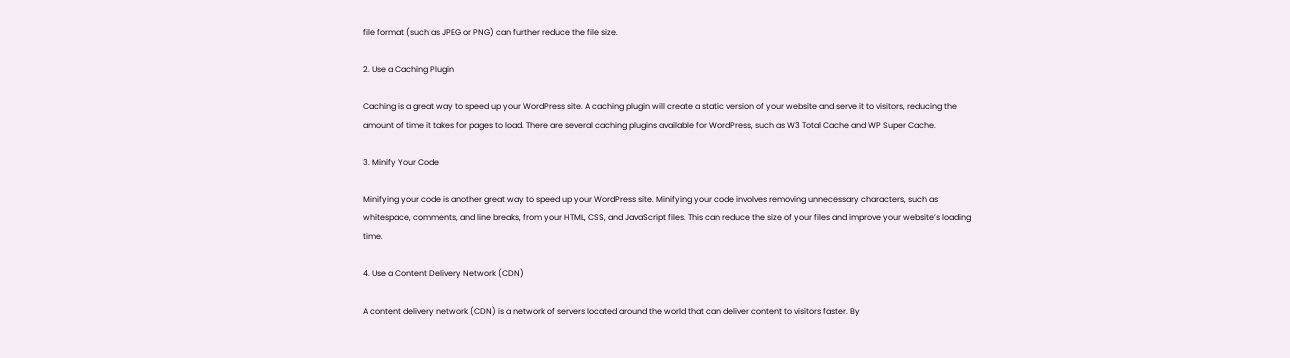file format (such as JPEG or PNG) can further reduce the file size.

2. Use a Caching Plugin

Caching is a great way to speed up your WordPress site. A caching plugin will create a static version of your website and serve it to visitors, reducing the amount of time it takes for pages to load. There are several caching plugins available for WordPress, such as W3 Total Cache and WP Super Cache.

3. Minify Your Code

Minifying your code is another great way to speed up your WordPress site. Minifying your code involves removing unnecessary characters, such as whitespace, comments, and line breaks, from your HTML, CSS, and JavaScript files. This can reduce the size of your files and improve your website’s loading time.

4. Use a Content Delivery Network (CDN)

A content delivery network (CDN) is a network of servers located around the world that can deliver content to visitors faster. By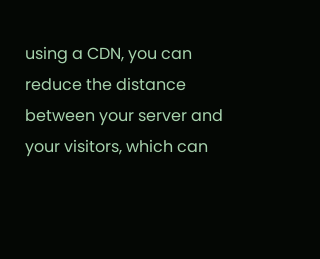using a CDN, you can reduce the distance between your server and your visitors, which can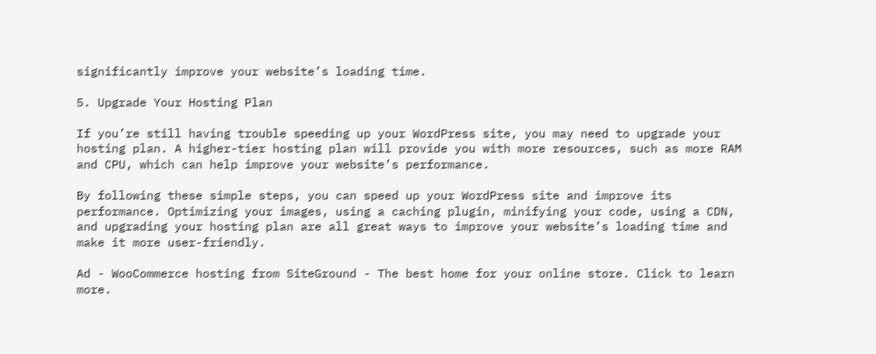significantly improve your website’s loading time.

5. Upgrade Your Hosting Plan

If you’re still having trouble speeding up your WordPress site, you may need to upgrade your hosting plan. A higher-tier hosting plan will provide you with more resources, such as more RAM and CPU, which can help improve your website’s performance.

By following these simple steps, you can speed up your WordPress site and improve its performance. Optimizing your images, using a caching plugin, minifying your code, using a CDN, and upgrading your hosting plan are all great ways to improve your website’s loading time and make it more user-friendly.

Ad - WooCommerce hosting from SiteGround - The best home for your online store. Click to learn more.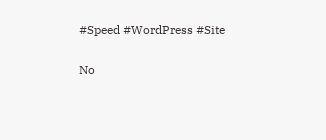#Speed #WordPress #Site

No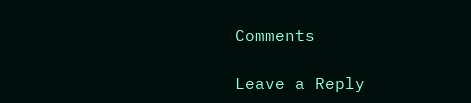Comments

Leave a Reply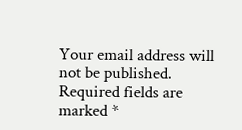Your email address will not be published. Required fields are marked *